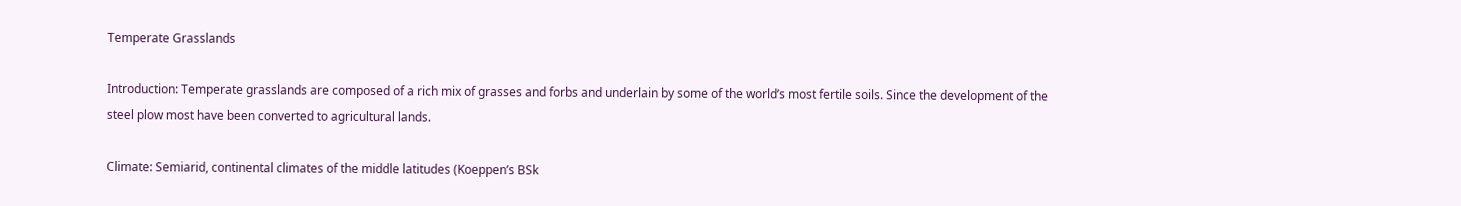Temperate Grasslands

Introduction: Temperate grasslands are composed of a rich mix of grasses and forbs and underlain by some of the world’s most fertile soils. Since the development of the steel plow most have been converted to agricultural lands.

Climate: Semiarid, continental climates of the middle latitudes (Koeppen’s BSk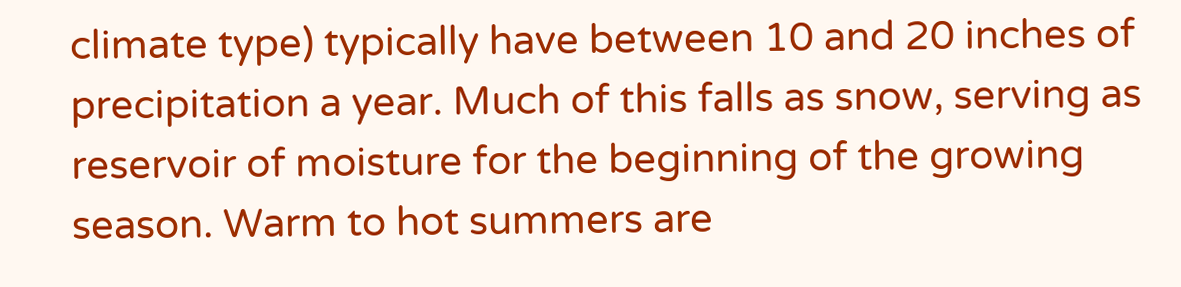climate type) typically have between 10 and 20 inches of precipitation a year. Much of this falls as snow, serving as reservoir of moisture for the beginning of the growing season. Warm to hot summers are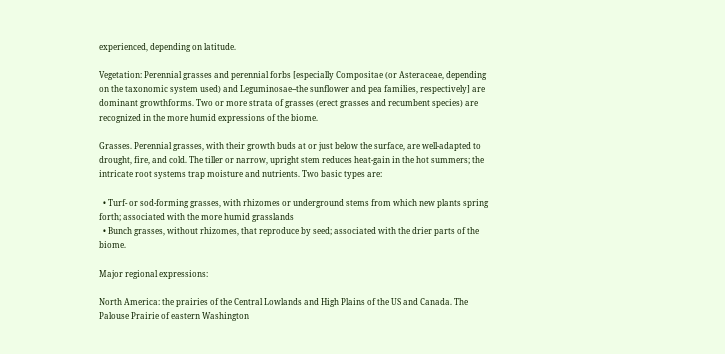experienced, depending on latitude.

Vegetation: Perennial grasses and perennial forbs [especially Compositae (or Asteraceae, depending on the taxonomic system used) and Leguminosae--the sunflower and pea families, respectively] are dominant growthforms. Two or more strata of grasses (erect grasses and recumbent species) are recognized in the more humid expressions of the biome.

Grasses. Perennial grasses, with their growth buds at or just below the surface, are well-adapted to drought, fire, and cold. The tiller or narrow, upright stem reduces heat-gain in the hot summers; the intricate root systems trap moisture and nutrients. Two basic types are:

  • Turf- or sod-forming grasses, with rhizomes or underground stems from which new plants spring forth; associated with the more humid grasslands
  • Bunch grasses, without rhizomes, that reproduce by seed; associated with the drier parts of the biome.

Major regional expressions:

North America: the prairies of the Central Lowlands and High Plains of the US and Canada. The Palouse Prairie of eastern Washington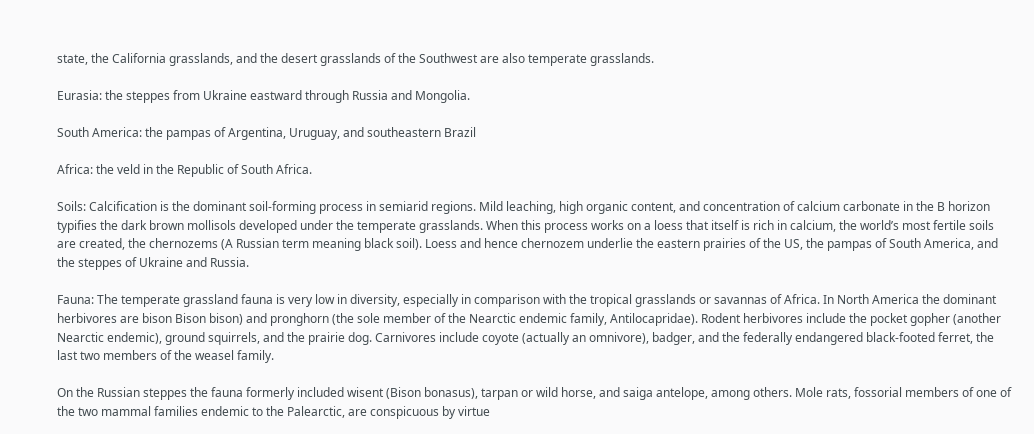state, the California grasslands, and the desert grasslands of the Southwest are also temperate grasslands.

Eurasia: the steppes from Ukraine eastward through Russia and Mongolia.

South America: the pampas of Argentina, Uruguay, and southeastern Brazil

Africa: the veld in the Republic of South Africa.

Soils: Calcification is the dominant soil-forming process in semiarid regions. Mild leaching, high organic content, and concentration of calcium carbonate in the B horizon typifies the dark brown mollisols developed under the temperate grasslands. When this process works on a loess that itself is rich in calcium, the world’s most fertile soils are created, the chernozems (A Russian term meaning black soil). Loess and hence chernozem underlie the eastern prairies of the US, the pampas of South America, and the steppes of Ukraine and Russia.

Fauna: The temperate grassland fauna is very low in diversity, especially in comparison with the tropical grasslands or savannas of Africa. In North America the dominant herbivores are bison Bison bison) and pronghorn (the sole member of the Nearctic endemic family, Antilocapridae). Rodent herbivores include the pocket gopher (another Nearctic endemic), ground squirrels, and the prairie dog. Carnivores include coyote (actually an omnivore), badger, and the federally endangered black-footed ferret, the last two members of the weasel family.

On the Russian steppes the fauna formerly included wisent (Bison bonasus), tarpan or wild horse, and saiga antelope, among others. Mole rats, fossorial members of one of the two mammal families endemic to the Palearctic, are conspicuous by virtue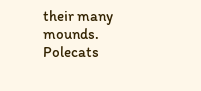their many mounds. Polecats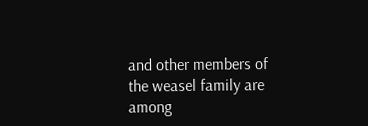and other members of the weasel family are among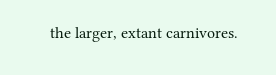the larger, extant carnivores.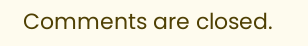Comments are closed.